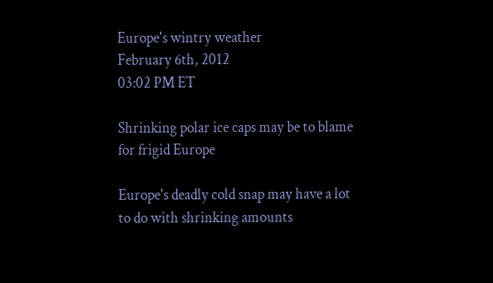Europe's wintry weather
February 6th, 2012
03:02 PM ET

Shrinking polar ice caps may be to blame for frigid Europe

Europe's deadly cold snap may have a lot to do with shrinking amounts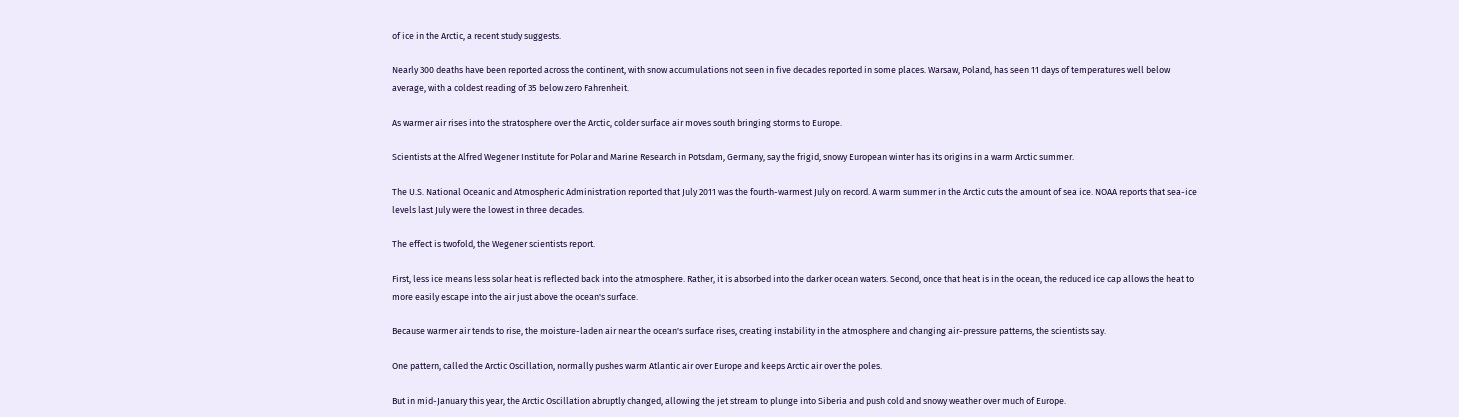of ice in the Arctic, a recent study suggests.

Nearly 300 deaths have been reported across the continent, with snow accumulations not seen in five decades reported in some places. Warsaw, Poland, has seen 11 days of temperatures well below average, with a coldest reading of 35 below zero Fahrenheit.

As warmer air rises into the stratosphere over the Arctic, colder surface air moves south bringing storms to Europe.

Scientists at the Alfred Wegener Institute for Polar and Marine Research in Potsdam, Germany, say the frigid, snowy European winter has its origins in a warm Arctic summer.

The U.S. National Oceanic and Atmospheric Administration reported that July 2011 was the fourth-warmest July on record. A warm summer in the Arctic cuts the amount of sea ice. NOAA reports that sea-ice levels last July were the lowest in three decades.

The effect is twofold, the Wegener scientists report.

First, less ice means less solar heat is reflected back into the atmosphere. Rather, it is absorbed into the darker ocean waters. Second, once that heat is in the ocean, the reduced ice cap allows the heat to more easily escape into the air just above the ocean's surface.

Because warmer air tends to rise, the moisture-laden air near the ocean's surface rises, creating instability in the atmosphere and changing air-pressure patterns, the scientists say.

One pattern, called the Arctic Oscillation, normally pushes warm Atlantic air over Europe and keeps Arctic air over the poles.

But in mid-January this year, the Arctic Oscillation abruptly changed, allowing the jet stream to plunge into Siberia and push cold and snowy weather over much of Europe.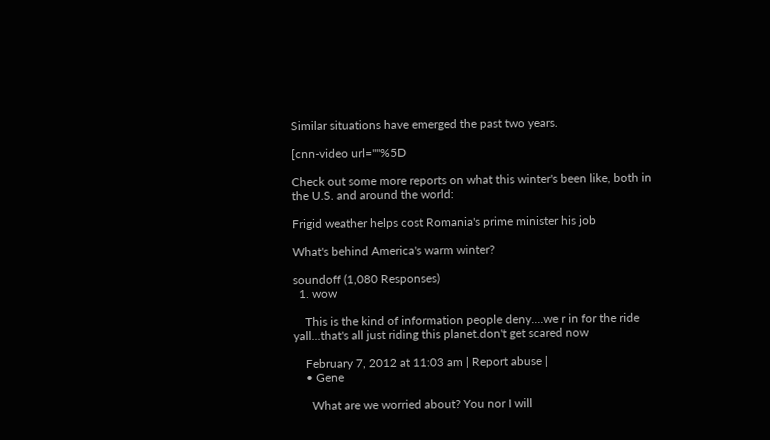Similar situations have emerged the past two years.

[cnn-video url=""%5D

Check out some more reports on what this winter's been like, both in the U.S. and around the world:

Frigid weather helps cost Romania's prime minister his job

What's behind America's warm winter?

soundoff (1,080 Responses)
  1. wow

    This is the kind of information people deny....we r in for the ride yall...that's all just riding this planet.don't get scared now

    February 7, 2012 at 11:03 am | Report abuse |
    • Gene

      What are we worried about? You nor I will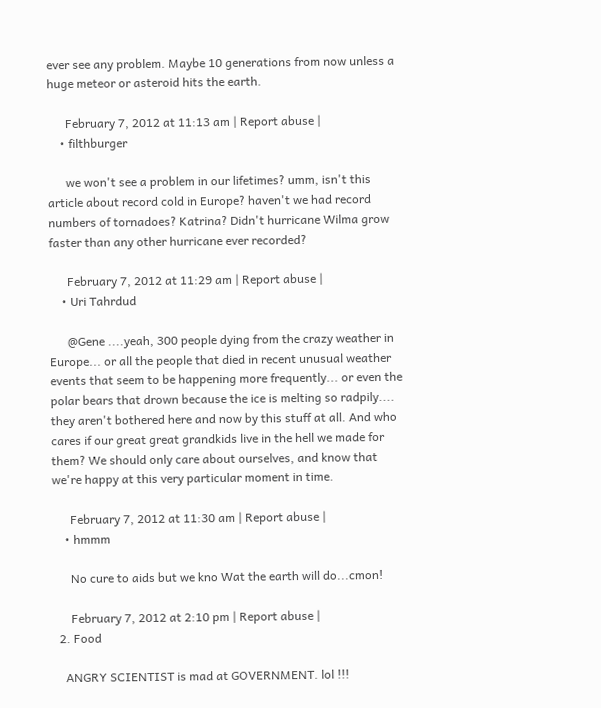ever see any problem. Maybe 10 generations from now unless a huge meteor or asteroid hits the earth.

      February 7, 2012 at 11:13 am | Report abuse |
    • filthburger

      we won't see a problem in our lifetimes? umm, isn't this article about record cold in Europe? haven't we had record numbers of tornadoes? Katrina? Didn't hurricane Wilma grow faster than any other hurricane ever recorded?

      February 7, 2012 at 11:29 am | Report abuse |
    • Uri Tahrdud

      @Gene ....yeah, 300 people dying from the crazy weather in Europe... or all the people that died in recent unusual weather events that seem to be happening more frequently... or even the polar bears that drown because the ice is melting so radpily.... they aren't bothered here and now by this stuff at all. And who cares if our great great grandkids live in the hell we made for them? We should only care about ourselves, and know that we're happy at this very particular moment in time.

      February 7, 2012 at 11:30 am | Report abuse |
    • hmmm

      No cure to aids but we kno Wat the earth will do...cmon!

      February 7, 2012 at 2:10 pm | Report abuse |
  2. Food

    ANGRY SCIENTIST is mad at GOVERNMENT. lol !!!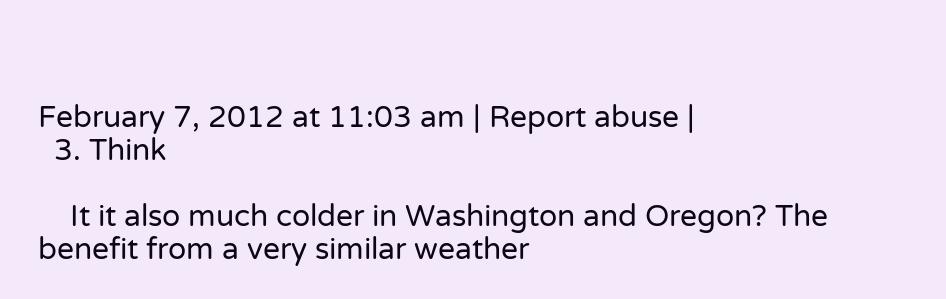February 7, 2012 at 11:03 am | Report abuse |
  3. Think

    It it also much colder in Washington and Oregon? The benefit from a very similar weather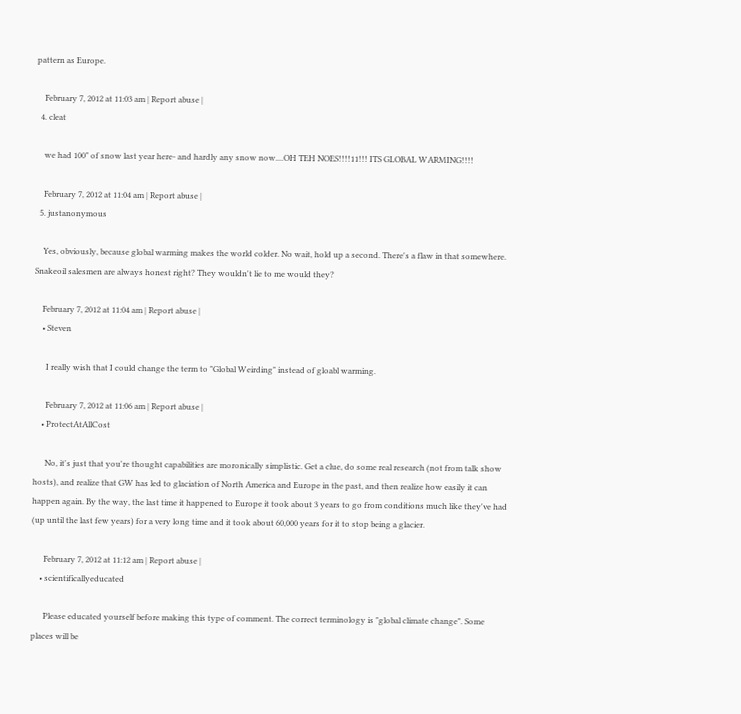pattern as Europe.

    February 7, 2012 at 11:03 am | Report abuse |
  4. cleat

    we had 100" of snow last year here- and hardly any snow now....OH TEH NOES!!!!11!!! ITS GLOBAL WARMING!!!!

    February 7, 2012 at 11:04 am | Report abuse |
  5. justanonymous

    Yes, obviously, because global warming makes the world colder. No wait, hold up a second. There's a flaw in that somewhere. Snakeoil salesmen are always honest right? They wouldn't lie to me would they?

    February 7, 2012 at 11:04 am | Report abuse |
    • Steven

      I really wish that I could change the term to "Global Weirding" instead of gloabl warming.

      February 7, 2012 at 11:06 am | Report abuse |
    • ProtectAtAllCost

      No, it's just that you're thought capabilities are moronically simplistic. Get a clue, do some real research (not from talk show hosts), and realize that GW has led to glaciation of North America and Europe in the past, and then realize how easily it can happen again. By the way, the last time it happened to Europe it took about 3 years to go from conditions much like they've had (up until the last few years) for a very long time and it took about 60,000 years for it to stop being a glacier.

      February 7, 2012 at 11:12 am | Report abuse |
    • scientificallyeducated

      Please educated yourself before making this type of comment. The correct terminology is "global climate change". Some places will be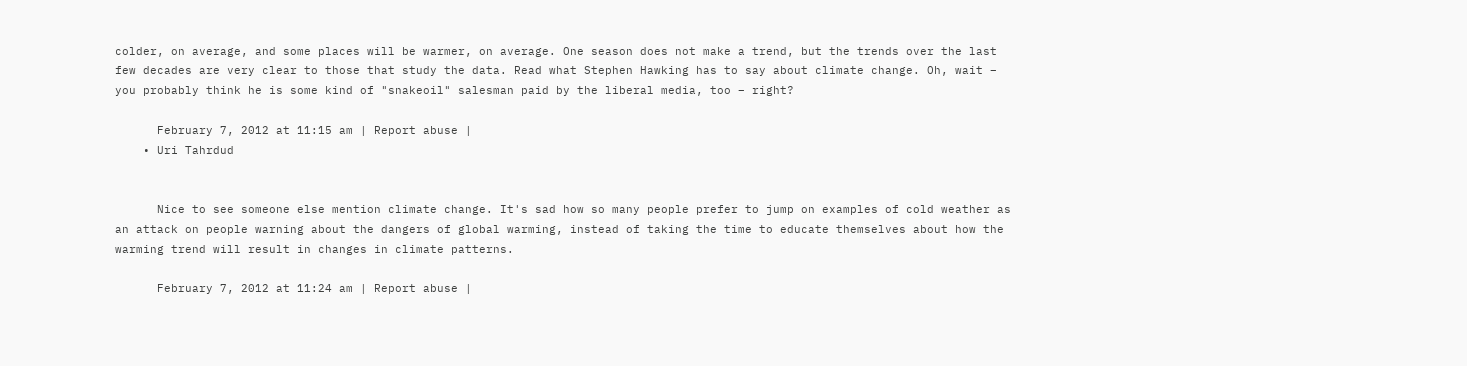colder, on average, and some places will be warmer, on average. One season does not make a trend, but the trends over the last few decades are very clear to those that study the data. Read what Stephen Hawking has to say about climate change. Oh, wait – you probably think he is some kind of "snakeoil" salesman paid by the liberal media, too – right?

      February 7, 2012 at 11:15 am | Report abuse |
    • Uri Tahrdud


      Nice to see someone else mention climate change. It's sad how so many people prefer to jump on examples of cold weather as an attack on people warning about the dangers of global warming, instead of taking the time to educate themselves about how the warming trend will result in changes in climate patterns.

      February 7, 2012 at 11:24 am | Report abuse |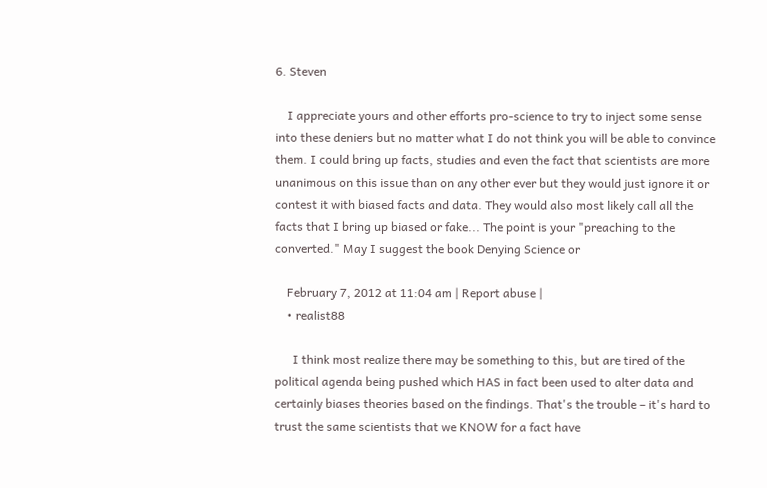6. Steven

    I appreciate yours and other efforts pro-science to try to inject some sense into these deniers but no matter what I do not think you will be able to convince them. I could bring up facts, studies and even the fact that scientists are more unanimous on this issue than on any other ever but they would just ignore it or contest it with biased facts and data. They would also most likely call all the facts that I bring up biased or fake... The point is your "preaching to the converted." May I suggest the book Denying Science or

    February 7, 2012 at 11:04 am | Report abuse |
    • realist88

      I think most realize there may be something to this, but are tired of the political agenda being pushed which HAS in fact been used to alter data and certainly biases theories based on the findings. That's the trouble – it's hard to trust the same scientists that we KNOW for a fact have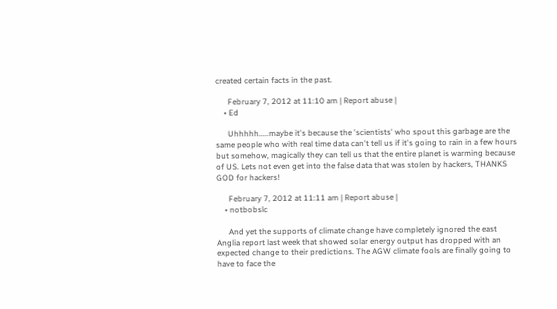created certain facts in the past.

      February 7, 2012 at 11:10 am | Report abuse |
    • Ed

      Uhhhhh.....maybe it's because the 'scientists' who spout this garbage are the same people who with real time data can't tell us if it's going to rain in a few hours but somehow, magically they can tell us that the entire planet is warming because of US. Lets not even get into the false data that was stolen by hackers, THANKS GOD for hackers!

      February 7, 2012 at 11:11 am | Report abuse |
    • notbobslc

      And yet the supports of climate change have completely ignored the east Anglia report last week that showed solar energy output has dropped with an expected change to their predictions. The AGW climate fools are finally going to have to face the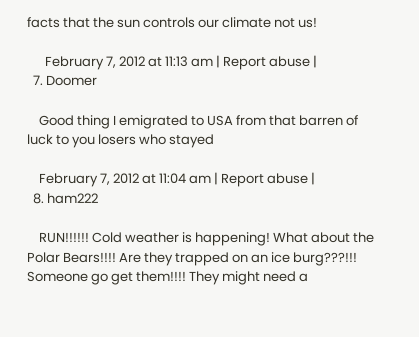facts that the sun controls our climate not us!

      February 7, 2012 at 11:13 am | Report abuse |
  7. Doomer

    Good thing I emigrated to USA from that barren of luck to you losers who stayed

    February 7, 2012 at 11:04 am | Report abuse |
  8. ham222

    RUN!!!!!! Cold weather is happening! What about the Polar Bears!!!! Are they trapped on an ice burg???!!! Someone go get them!!!! They might need a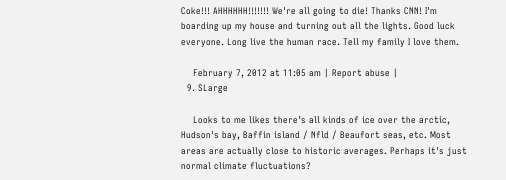Coke!!! AHHHHHH!!!!!!! We're all going to die! Thanks CNN! I'm boarding up my house and turning out all the lights. Good luck everyone. Long live the human race. Tell my family I love them.

    February 7, 2012 at 11:05 am | Report abuse |
  9. SLarge

    Looks to me likes there's all kinds of ice over the arctic, Hudson's bay, Baffin island / Nfld / Beaufort seas, etc. Most areas are actually close to historic averages. Perhaps it's just normal climate fluctuations?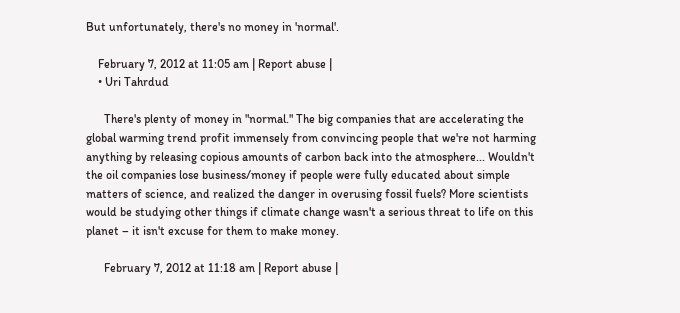But unfortunately, there's no money in 'normal'.

    February 7, 2012 at 11:05 am | Report abuse |
    • Uri Tahrdud

      There's plenty of money in "normal." The big companies that are accelerating the global warming trend profit immensely from convincing people that we're not harming anything by releasing copious amounts of carbon back into the atmosphere... Wouldn't the oil companies lose business/money if people were fully educated about simple matters of science, and realized the danger in overusing fossil fuels? More scientists would be studying other things if climate change wasn't a serious threat to life on this planet – it isn't excuse for them to make money.

      February 7, 2012 at 11:18 am | Report abuse |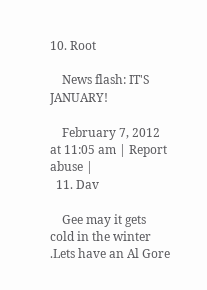10. Root

    News flash: IT'S JANUARY!

    February 7, 2012 at 11:05 am | Report abuse |
  11. Dav

    Gee may it gets cold in the winter .Lets have an Al Gore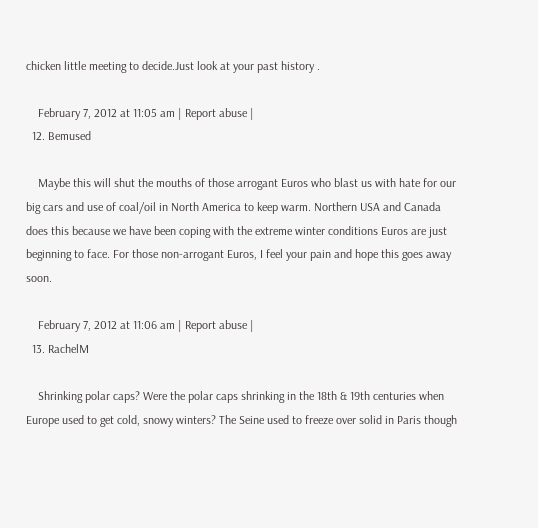chicken little meeting to decide.Just look at your past history .

    February 7, 2012 at 11:05 am | Report abuse |
  12. Bemused

    Maybe this will shut the mouths of those arrogant Euros who blast us with hate for our big cars and use of coal/oil in North America to keep warm. Northern USA and Canada does this because we have been coping with the extreme winter conditions Euros are just beginning to face. For those non-arrogant Euros, I feel your pain and hope this goes away soon.

    February 7, 2012 at 11:06 am | Report abuse |
  13. RachelM

    Shrinking polar caps? Were the polar caps shrinking in the 18th & 19th centuries when Europe used to get cold, snowy winters? The Seine used to freeze over solid in Paris though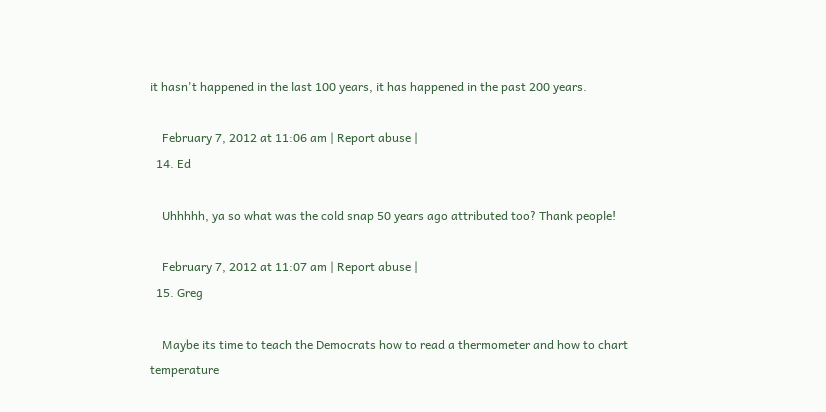it hasn't happened in the last 100 years, it has happened in the past 200 years.

    February 7, 2012 at 11:06 am | Report abuse |
  14. Ed

    Uhhhhh, ya so what was the cold snap 50 years ago attributed too? Thank people!

    February 7, 2012 at 11:07 am | Report abuse |
  15. Greg

    Maybe its time to teach the Democrats how to read a thermometer and how to chart temperature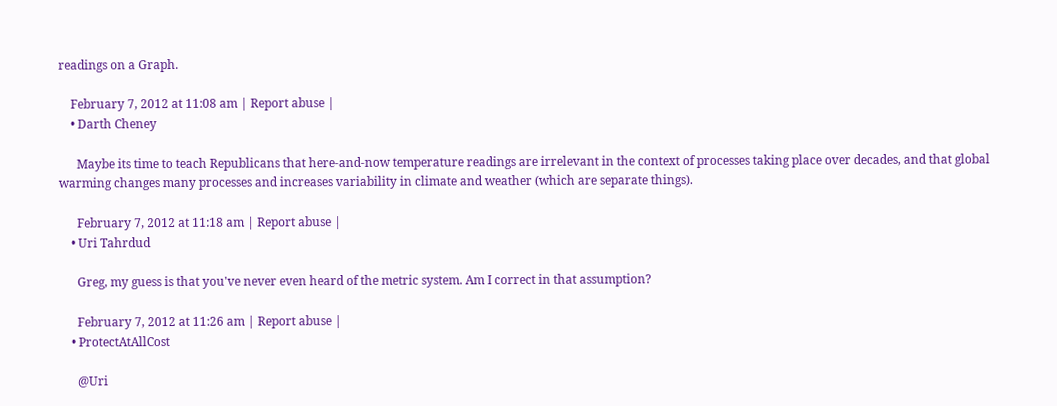readings on a Graph.

    February 7, 2012 at 11:08 am | Report abuse |
    • Darth Cheney

      Maybe its time to teach Republicans that here-and-now temperature readings are irrelevant in the context of processes taking place over decades, and that global warming changes many processes and increases variability in climate and weather (which are separate things).

      February 7, 2012 at 11:18 am | Report abuse |
    • Uri Tahrdud

      Greg, my guess is that you've never even heard of the metric system. Am I correct in that assumption?

      February 7, 2012 at 11:26 am | Report abuse |
    • ProtectAtAllCost

      @Uri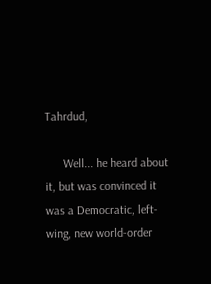Tahrdud,

      Well... he heard about it, but was convinced it was a Democratic, left-wing, new world-order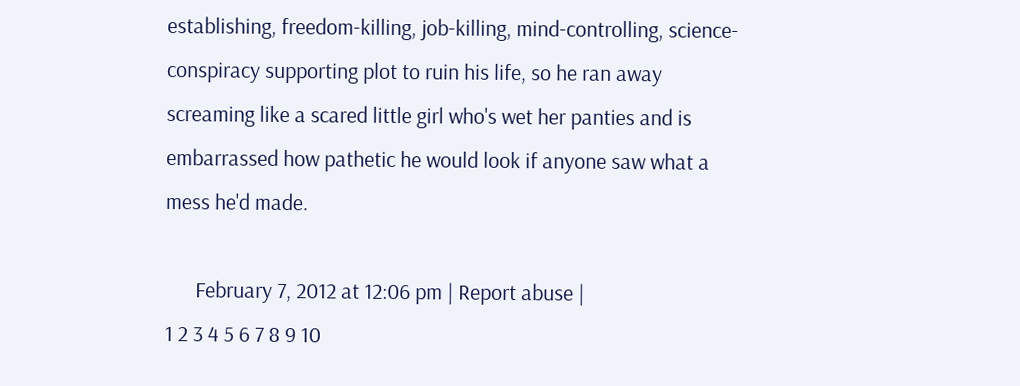establishing, freedom-killing, job-killing, mind-controlling, science-conspiracy supporting plot to ruin his life, so he ran away screaming like a scared little girl who's wet her panties and is embarrassed how pathetic he would look if anyone saw what a mess he'd made.

      February 7, 2012 at 12:06 pm | Report abuse |
1 2 3 4 5 6 7 8 9 10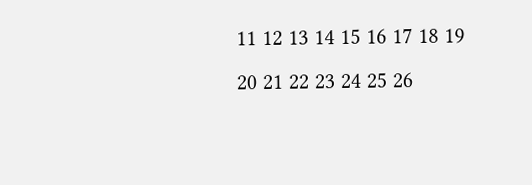11 12 13 14 15 16 17 18 19 20 21 22 23 24 25 26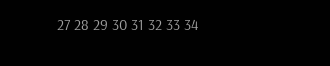27 28 29 30 31 32 33 34